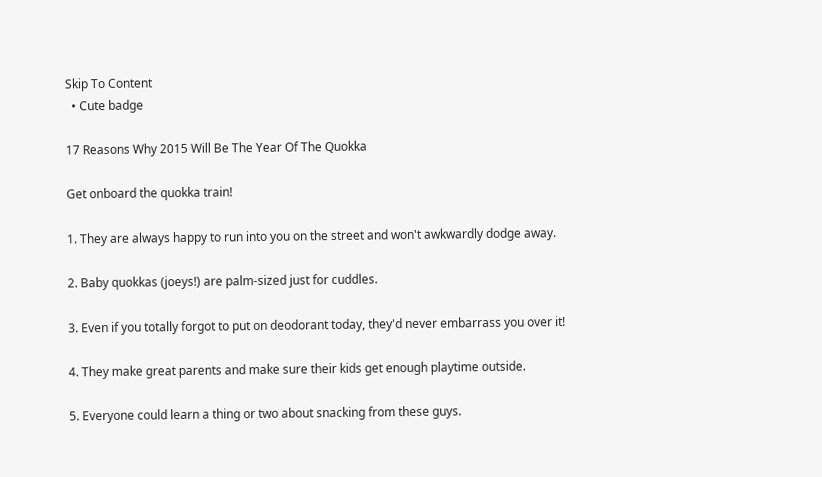Skip To Content
  • Cute badge

17 Reasons Why 2015 Will Be The Year Of The Quokka

Get onboard the quokka train!

1. They are always happy to run into you on the street and won't awkwardly dodge away.

2. Baby quokkas (joeys!) are palm-sized just for cuddles.

3. Even if you totally forgot to put on deodorant today, they'd never embarrass you over it!

4. They make great parents and make sure their kids get enough playtime outside.

5. Everyone could learn a thing or two about snacking from these guys.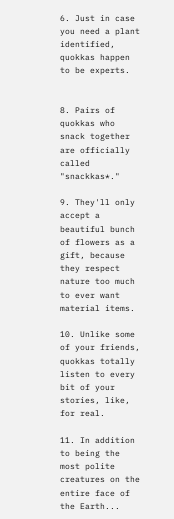6. Just in case you need a plant identified, quokkas happen to be experts.


8. Pairs of quokkas who snack together are officially called "snackkas*."

9. They'll only accept a beautiful bunch of flowers as a gift, because they respect nature too much to ever want material items.

10. Unlike some of your friends, quokkas totally listen to every bit of your stories, like, for real.

11. In addition to being the most polite creatures on the entire face of the Earth...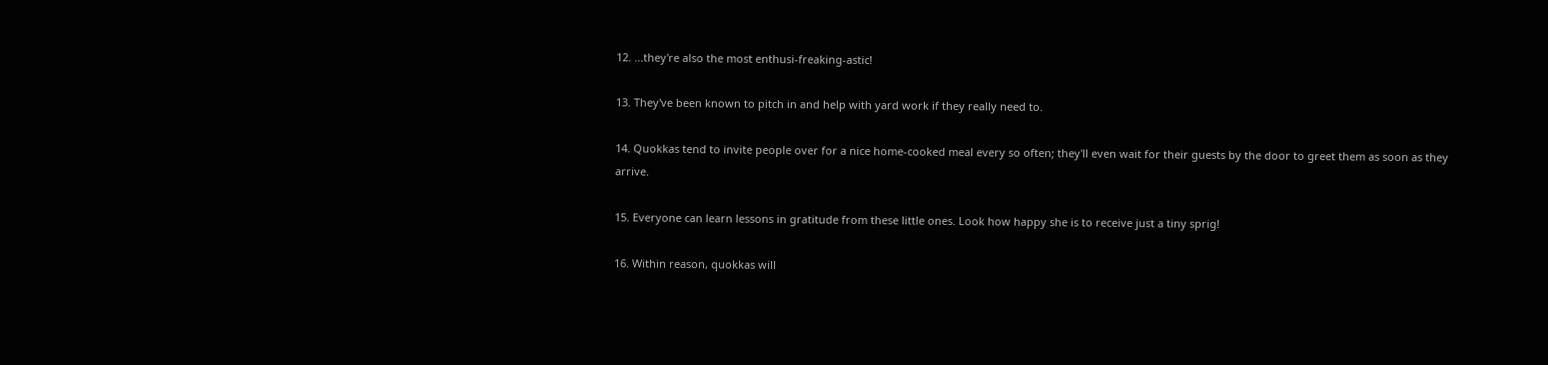12. ...they're also the most enthusi-freaking-astic!

13. They've been known to pitch in and help with yard work if they really need to.

14. Quokkas tend to invite people over for a nice home-cooked meal every so often; they'll even wait for their guests by the door to greet them as soon as they arrive.

15. Everyone can learn lessons in gratitude from these little ones. Look how happy she is to receive just a tiny sprig!

16. Within reason, quokkas will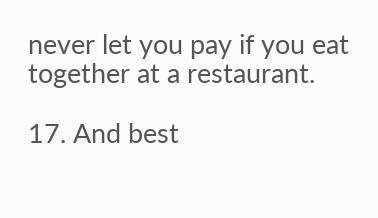never let you pay if you eat together at a restaurant.

17. And best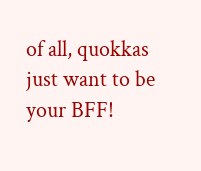of all, quokkas just want to be your BFF!